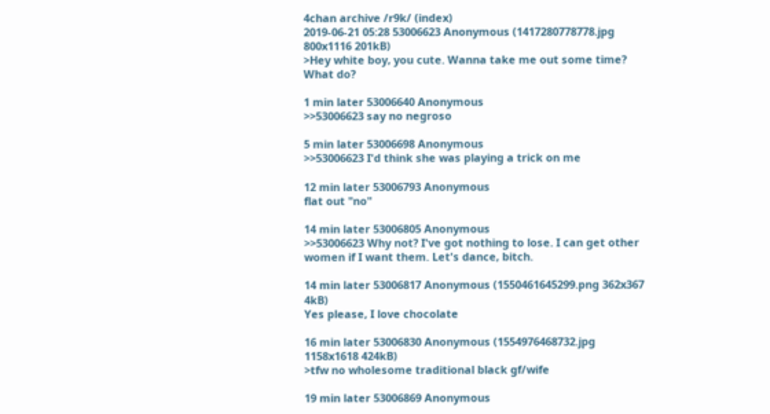4chan archive /r9k/ (index)
2019-06-21 05:28 53006623 Anonymous (1417280778778.jpg 800x1116 201kB)
>Hey white boy, you cute. Wanna take me out some time? What do?

1 min later 53006640 Anonymous
>>53006623 say no negroso

5 min later 53006698 Anonymous
>>53006623 I'd think she was playing a trick on me

12 min later 53006793 Anonymous
flat out "no"

14 min later 53006805 Anonymous
>>53006623 Why not? I've got nothing to lose. I can get other women if I want them. Let's dance, bitch.

14 min later 53006817 Anonymous (1550461645299.png 362x367 4kB)
Yes please, I love chocolate

16 min later 53006830 Anonymous (1554976468732.jpg 1158x1618 424kB)
>tfw no wholesome traditional black gf/wife

19 min later 53006869 Anonymous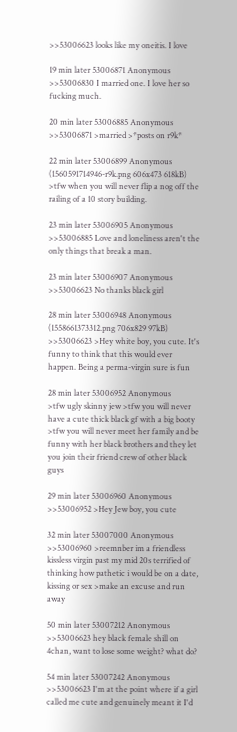>>53006623 looks like my oneitis. I love

19 min later 53006871 Anonymous
>>53006830 I married one. I love her so fucking much.

20 min later 53006885 Anonymous
>>53006871 >married >*posts on r9k*

22 min later 53006899 Anonymous (1560591714946-r9k.png 606x473 618kB)
>tfw when you will never flip a nog off the railing of a 10 story building.

23 min later 53006905 Anonymous
>>53006885 Love and loneliness aren't the only things that break a man.

23 min later 53006907 Anonymous
>>53006623 No thanks black girl

28 min later 53006948 Anonymous (1558661373312.png 706x829 97kB)
>>53006623 >Hey white boy, you cute. It's funny to think that this would ever happen. Being a perma-virgin sure is fun

28 min later 53006952 Anonymous
>tfw ugly skinny jew >tfw you will never have a cute thick black gf with a big booty >tfw you will never meet her family and be funny with her black brothers and they let you join their friend crew of other black guys

29 min later 53006960 Anonymous
>>53006952 >Hey Jew boy, you cute

32 min later 53007000 Anonymous
>>53006960 >reemnber im a friendless kissless virgin past my mid 20s terrified of thinking how pathetic i would be on a date, kissing or sex >make an excuse and run away

50 min later 53007212 Anonymous
>>53006623 hey black female shill on 4chan, want to lose some weight? what do?

54 min later 53007242 Anonymous
>>53006623 I'm at the point where if a girl called me cute and genuinely meant it I'd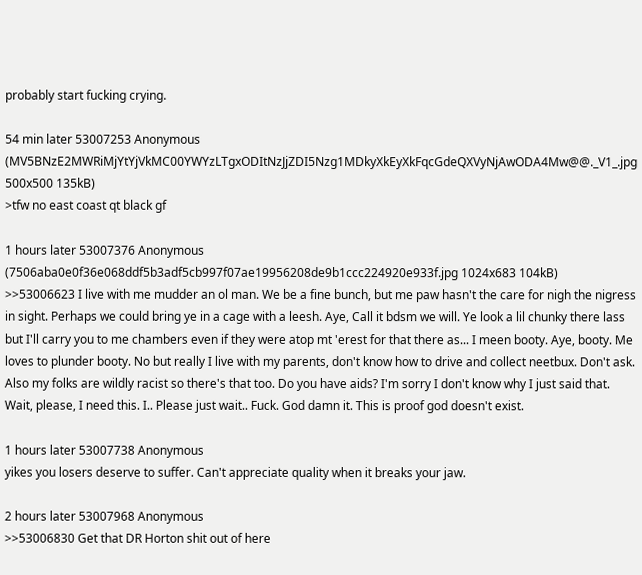probably start fucking crying.

54 min later 53007253 Anonymous (MV5BNzE2MWRiMjYtYjVkMC00YWYzLTgxODItNzJjZDI5Nzg1MDkyXkEyXkFqcGdeQXVyNjAwODA4Mw@@._V1_.jpg 500x500 135kB)
>tfw no east coast qt black gf

1 hours later 53007376 Anonymous (7506aba0e0f36e068ddf5b3adf5cb997f07ae19956208de9b1ccc224920e933f.jpg 1024x683 104kB)
>>53006623 I live with me mudder an ol man. We be a fine bunch, but me paw hasn't the care for nigh the nigress in sight. Perhaps we could bring ye in a cage with a leesh. Aye, Call it bdsm we will. Ye look a lil chunky there lass but I'll carry you to me chambers even if they were atop mt 'erest for that there as... I meen booty. Aye, booty. Me loves to plunder booty. No but really I live with my parents, don't know how to drive and collect neetbux. Don't ask. Also my folks are wildly racist so there's that too. Do you have aids? I'm sorry I don't know why I just said that. Wait, please, I need this. I.. Please just wait.. Fuck. God damn it. This is proof god doesn't exist.

1 hours later 53007738 Anonymous
yikes you losers deserve to suffer. Can't appreciate quality when it breaks your jaw.

2 hours later 53007968 Anonymous
>>53006830 Get that DR Horton shit out of here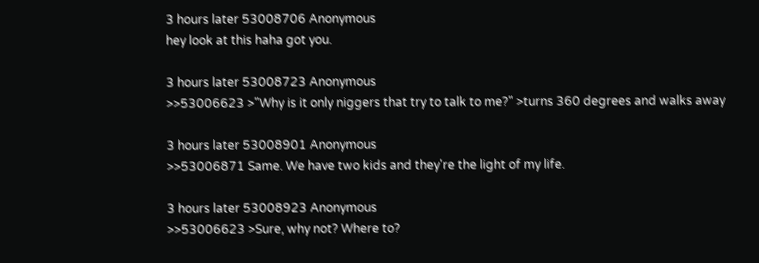3 hours later 53008706 Anonymous
hey look at this haha got you.

3 hours later 53008723 Anonymous
>>53006623 >"Why is it only niggers that try to talk to me?" >turns 360 degrees and walks away

3 hours later 53008901 Anonymous
>>53006871 Same. We have two kids and they're the light of my life.

3 hours later 53008923 Anonymous
>>53006623 >Sure, why not? Where to?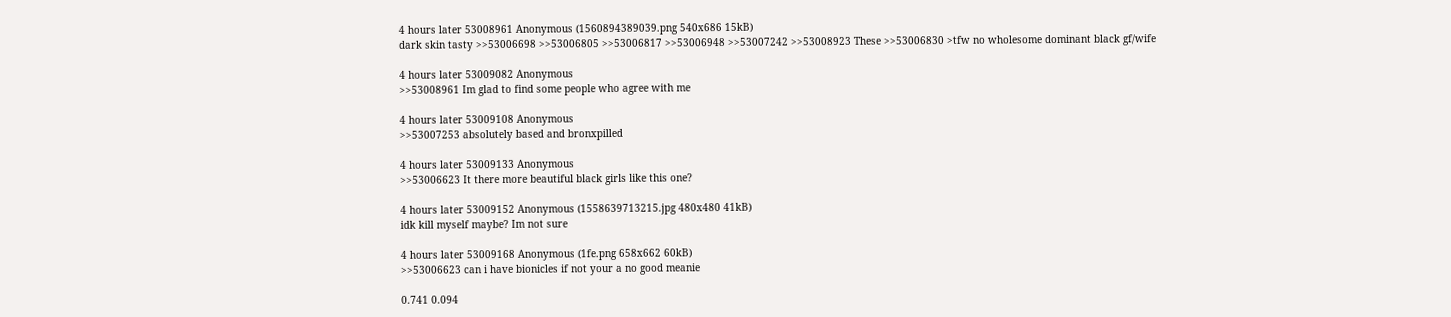4 hours later 53008961 Anonymous (1560894389039.png 540x686 15kB)
dark skin tasty >>53006698 >>53006805 >>53006817 >>53006948 >>53007242 >>53008923 These >>53006830 >tfw no wholesome dominant black gf/wife

4 hours later 53009082 Anonymous
>>53008961 Im glad to find some people who agree with me

4 hours later 53009108 Anonymous
>>53007253 absolutely based and bronxpilled

4 hours later 53009133 Anonymous
>>53006623 It there more beautiful black girls like this one?

4 hours later 53009152 Anonymous (1558639713215.jpg 480x480 41kB)
idk kill myself maybe? Im not sure

4 hours later 53009168 Anonymous (1fe.png 658x662 60kB)
>>53006623 can i have bionicles if not your a no good meanie

0.741 0.094